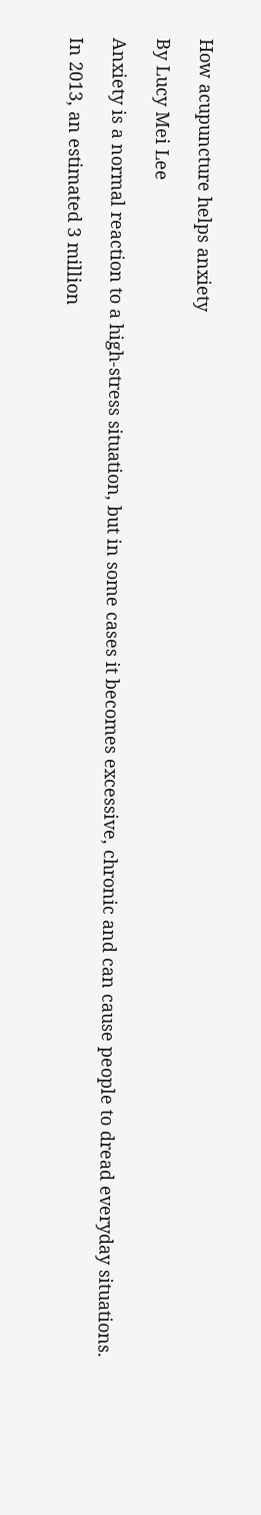How acupuncture helps anxiety

By Lucy Mei Lee

Anxiety is a normal reaction to a high-stress situation, but in some cases it becomes excessive, chronic and can cause people to dread everyday situations.

In 2013, an estimated 3 million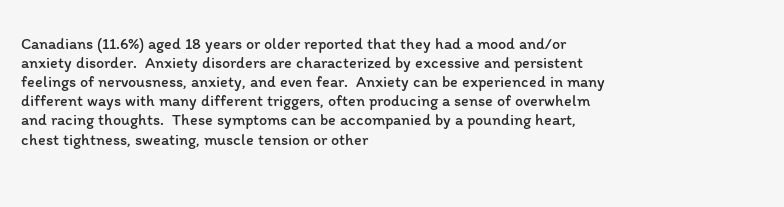Canadians (11.6%) aged 18 years or older reported that they had a mood and/or anxiety disorder.  Anxiety disorders are characterized by excessive and persistent feelings of nervousness, anxiety, and even fear.  Anxiety can be experienced in many different ways with many different triggers, often producing a sense of overwhelm and racing thoughts.  These symptoms can be accompanied by a pounding heart, chest tightness, sweating, muscle tension or other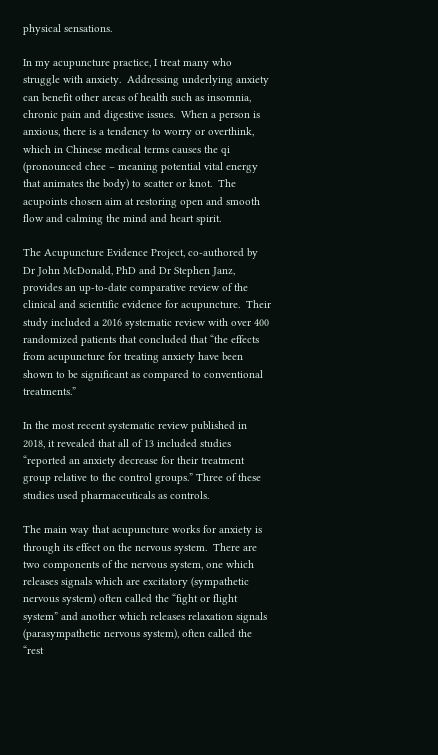physical sensations.

In my acupuncture practice, I treat many who struggle with anxiety.  Addressing underlying anxiety can benefit other areas of health such as insomnia, chronic pain and digestive issues.  When a person is anxious, there is a tendency to worry or overthink, which in Chinese medical terms causes the qi (pronounced chee – meaning potential vital energy that animates the body) to scatter or knot.  The acupoints chosen aim at restoring open and smooth flow and calming the mind and heart spirit.

The Acupuncture Evidence Project, co-authored by Dr John McDonald, PhD and Dr Stephen Janz, provides an up-to-date comparative review of the clinical and scientific evidence for acupuncture.  Their study included a 2016 systematic review with over 400 randomized patients that concluded that “the effects from acupuncture for treating anxiety have been shown to be significant as compared to conventional treatments.”

In the most recent systematic review published in 2018, it revealed that all of 13 included studies “reported an anxiety decrease for their treatment group relative to the control groups.” Three of these studies used pharmaceuticals as controls.

The main way that acupuncture works for anxiety is through its effect on the nervous system.  There are two components of the nervous system, one which releases signals which are excitatory (sympathetic nervous system) often called the “fight or flight system” and another which releases relaxation signals (parasympathetic nervous system), often called the “rest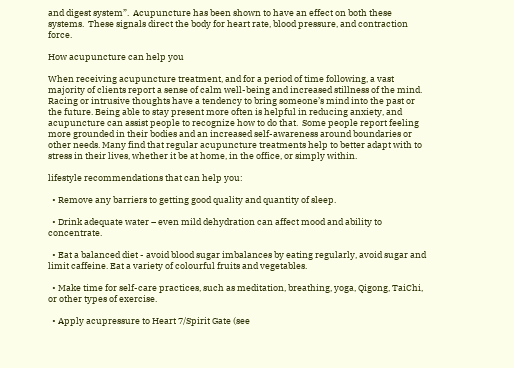and digest system”.  Acupuncture has been shown to have an effect on both these systems.  These signals direct the body for heart rate, blood pressure, and contraction force.

How acupuncture can help you

When receiving acupuncture treatment, and for a period of time following, a vast majority of clients report a sense of calm well-being and increased stillness of the mind. Racing or intrusive thoughts have a tendency to bring someone’s mind into the past or the future. Being able to stay present more often is helpful in reducing anxiety, and acupuncture can assist people to recognize how to do that.  Some people report feeling more grounded in their bodies and an increased self-awareness around boundaries or other needs. Many find that regular acupuncture treatments help to better adapt with to stress in their lives, whether it be at home, in the office, or simply within.

lifestyle recommendations that can help you:

  • Remove any barriers to getting good quality and quantity of sleep.

  • Drink adequate water – even mild dehydration can affect mood and ability to concentrate.

  • Eat a balanced diet - avoid blood sugar imbalances by eating regularly, avoid sugar and limit caffeine. Eat a variety of colourful fruits and vegetables.

  • Make time for self-care practices, such as meditation, breathing, yoga, Qigong, TaiChi, or other types of exercise.

  • Apply acupressure to Heart 7/Spirit Gate (see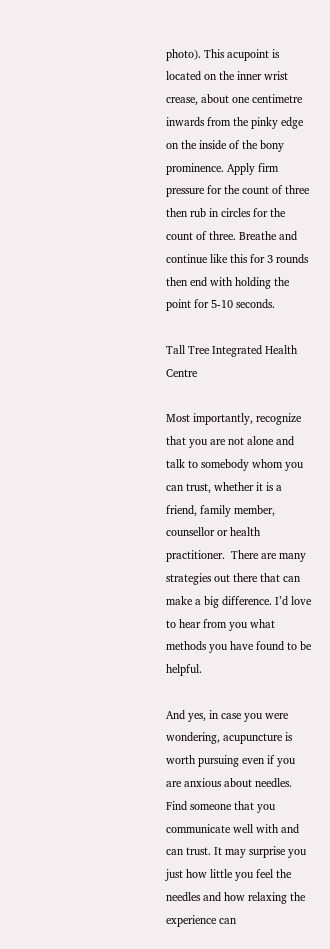photo). This acupoint is located on the inner wrist crease, about one centimetre inwards from the pinky edge on the inside of the bony prominence. Apply firm pressure for the count of three then rub in circles for the count of three. Breathe and continue like this for 3 rounds then end with holding the point for 5-10 seconds.

Tall Tree Integrated Health Centre

Most importantly, recognize that you are not alone and talk to somebody whom you can trust, whether it is a friend, family member, counsellor or health practitioner.  There are many strategies out there that can make a big difference. I’d love to hear from you what methods you have found to be helpful.

And yes, in case you were wondering, acupuncture is worth pursuing even if you are anxious about needles.  Find someone that you communicate well with and can trust. It may surprise you just how little you feel the needles and how relaxing the experience can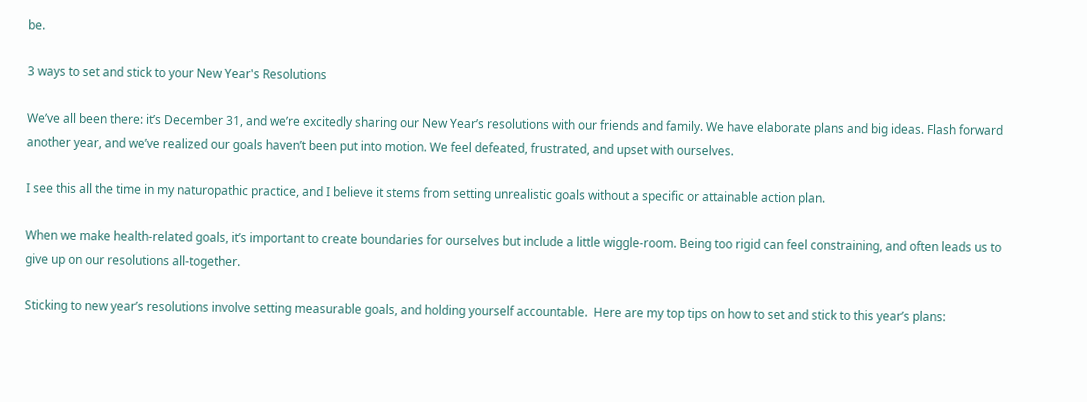be.

3 ways to set and stick to your New Year's Resolutions

We’ve all been there: it’s December 31, and we’re excitedly sharing our New Year’s resolutions with our friends and family. We have elaborate plans and big ideas. Flash forward another year, and we’ve realized our goals haven’t been put into motion. We feel defeated, frustrated, and upset with ourselves.

I see this all the time in my naturopathic practice, and I believe it stems from setting unrealistic goals without a specific or attainable action plan.

When we make health-related goals, it’s important to create boundaries for ourselves but include a little wiggle-room. Being too rigid can feel constraining, and often leads us to give up on our resolutions all-together.

Sticking to new year’s resolutions involve setting measurable goals, and holding yourself accountable.  Here are my top tips on how to set and stick to this year’s plans: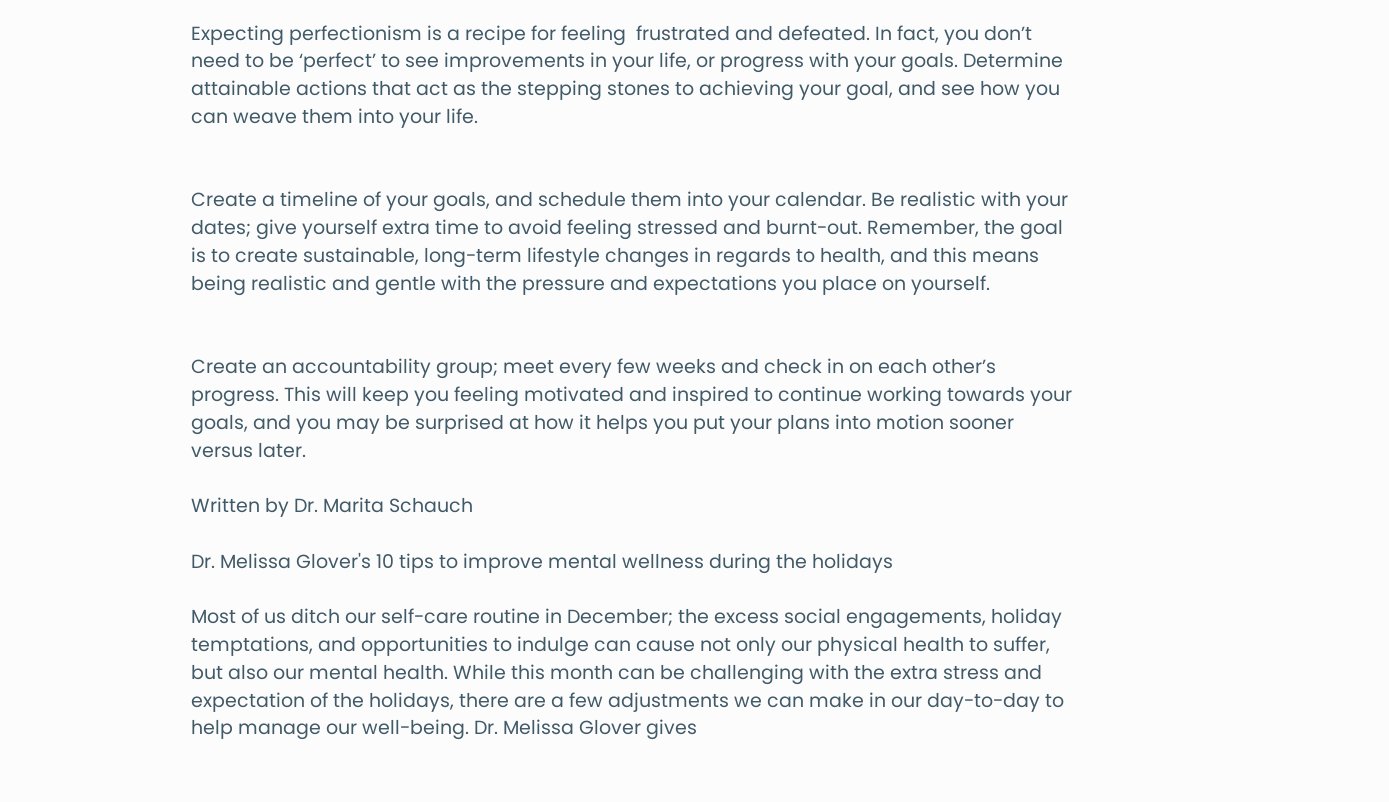Expecting perfectionism is a recipe for feeling  frustrated and defeated. In fact, you don’t need to be ‘perfect’ to see improvements in your life, or progress with your goals. Determine attainable actions that act as the stepping stones to achieving your goal, and see how you can weave them into your life.


Create a timeline of your goals, and schedule them into your calendar. Be realistic with your dates; give yourself extra time to avoid feeling stressed and burnt-out. Remember, the goal is to create sustainable, long-term lifestyle changes in regards to health, and this means being realistic and gentle with the pressure and expectations you place on yourself.


Create an accountability group; meet every few weeks and check in on each other’s progress. This will keep you feeling motivated and inspired to continue working towards your goals, and you may be surprised at how it helps you put your plans into motion sooner versus later.

Written by Dr. Marita Schauch

Dr. Melissa Glover's 10 tips to improve mental wellness during the holidays

Most of us ditch our self-care routine in December; the excess social engagements, holiday temptations, and opportunities to indulge can cause not only our physical health to suffer, but also our mental health. While this month can be challenging with the extra stress and expectation of the holidays, there are a few adjustments we can make in our day-to-day to help manage our well-being. Dr. Melissa Glover gives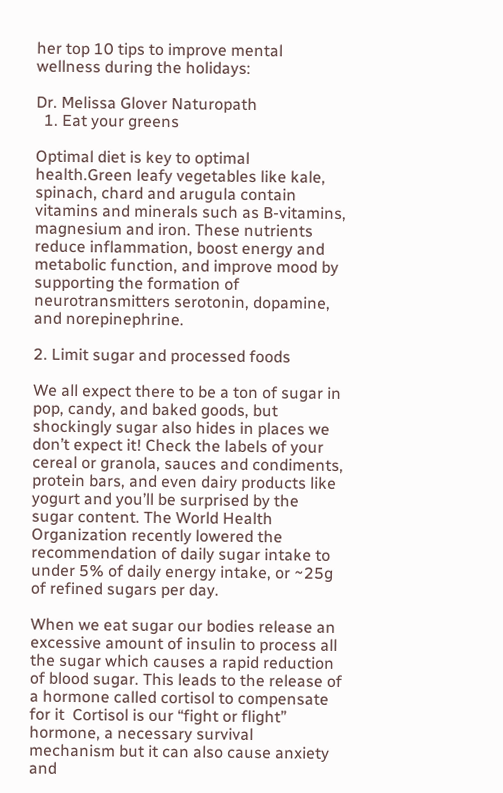her top 10 tips to improve mental wellness during the holidays:

Dr. Melissa Glover Naturopath
  1. Eat your greens

Optimal diet is key to optimal health.Green leafy vegetables like kale, spinach, chard and arugula contain vitamins and minerals such as B-vitamins, magnesium and iron. These nutrients reduce inflammation, boost energy and metabolic function, and improve mood by supporting the formation of neurotransmitters serotonin, dopamine, and norepinephrine.

2. Limit sugar and processed foods

We all expect there to be a ton of sugar in pop, candy, and baked goods, but shockingly sugar also hides in places we don’t expect it! Check the labels of your cereal or granola, sauces and condiments, protein bars, and even dairy products like yogurt and you’ll be surprised by the sugar content. The World Health Organization recently lowered the recommendation of daily sugar intake to under 5% of daily energy intake, or ~25g of refined sugars per day.

When we eat sugar our bodies release an excessive amount of insulin to process all the sugar which causes a rapid reduction of blood sugar. This leads to the release of a hormone called cortisol to compensate for it  Cortisol is our “fight or flight” hormone, a necessary survival mechanism but it can also cause anxiety and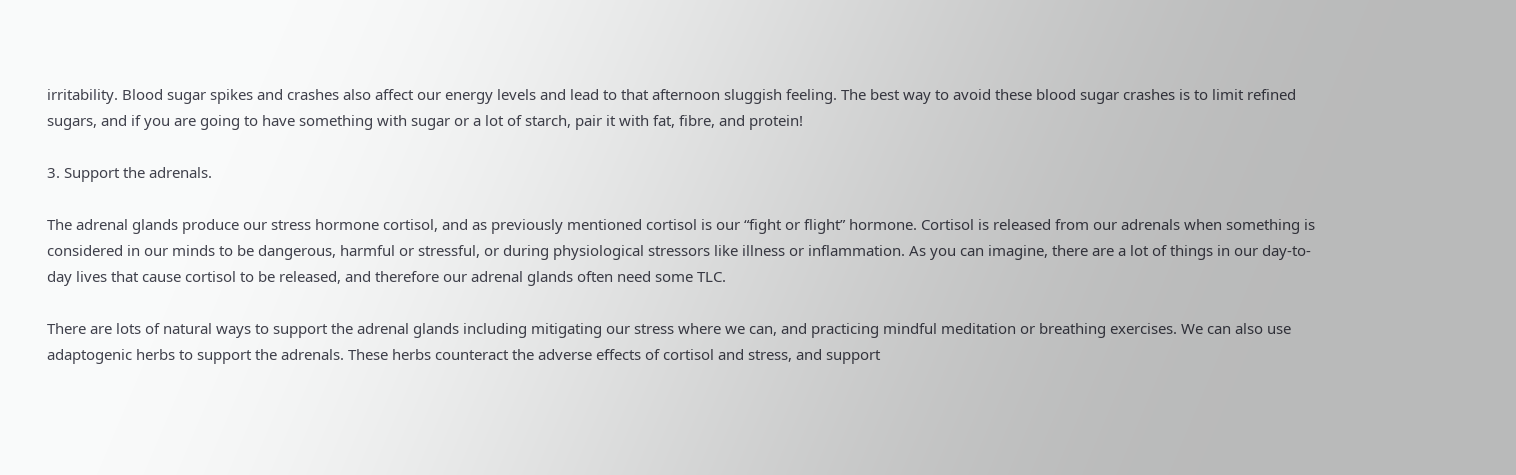irritability. Blood sugar spikes and crashes also affect our energy levels and lead to that afternoon sluggish feeling. The best way to avoid these blood sugar crashes is to limit refined sugars, and if you are going to have something with sugar or a lot of starch, pair it with fat, fibre, and protein!

3. Support the adrenals.

The adrenal glands produce our stress hormone cortisol, and as previously mentioned cortisol is our “fight or flight” hormone. Cortisol is released from our adrenals when something is considered in our minds to be dangerous, harmful or stressful, or during physiological stressors like illness or inflammation. As you can imagine, there are a lot of things in our day-to-day lives that cause cortisol to be released, and therefore our adrenal glands often need some TLC.

There are lots of natural ways to support the adrenal glands including mitigating our stress where we can, and practicing mindful meditation or breathing exercises. We can also use adaptogenic herbs to support the adrenals. These herbs counteract the adverse effects of cortisol and stress, and support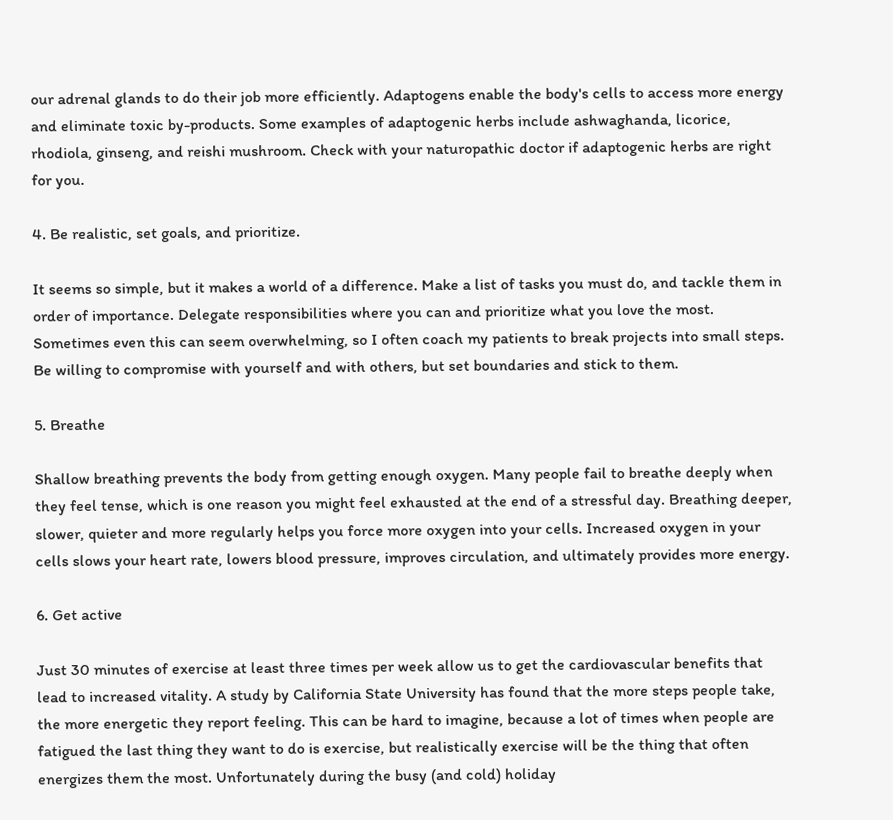our adrenal glands to do their job more efficiently. Adaptogens enable the body's cells to access more energy and eliminate toxic by-products. Some examples of adaptogenic herbs include ashwaghanda, licorice, rhodiola, ginseng, and reishi mushroom. Check with your naturopathic doctor if adaptogenic herbs are right for you.

4. Be realistic, set goals, and prioritize.

It seems so simple, but it makes a world of a difference. Make a list of tasks you must do, and tackle them in order of importance. Delegate responsibilities where you can and prioritize what you love the most. Sometimes even this can seem overwhelming, so I often coach my patients to break projects into small steps. Be willing to compromise with yourself and with others, but set boundaries and stick to them.

5. Breathe

Shallow breathing prevents the body from getting enough oxygen. Many people fail to breathe deeply when they feel tense, which is one reason you might feel exhausted at the end of a stressful day. Breathing deeper, slower, quieter and more regularly helps you force more oxygen into your cells. Increased oxygen in your cells slows your heart rate, lowers blood pressure, improves circulation, and ultimately provides more energy.

6. Get active

Just 30 minutes of exercise at least three times per week allow us to get the cardiovascular benefits that lead to increased vitality. A study by California State University has found that the more steps people take, the more energetic they report feeling. This can be hard to imagine, because a lot of times when people are fatigued the last thing they want to do is exercise, but realistically exercise will be the thing that often energizes them the most. Unfortunately during the busy (and cold) holiday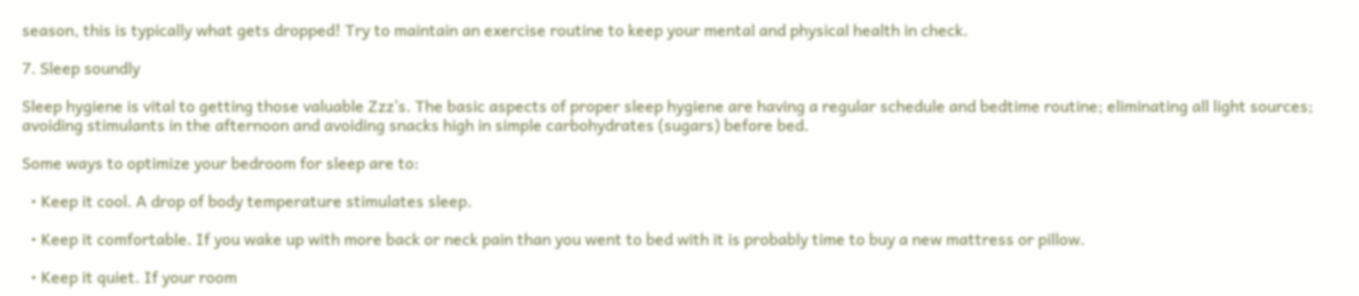season, this is typically what gets dropped! Try to maintain an exercise routine to keep your mental and physical health in check.

7. Sleep soundly

Sleep hygiene is vital to getting those valuable Zzz’s. The basic aspects of proper sleep hygiene are having a regular schedule and bedtime routine; eliminating all light sources; avoiding stimulants in the afternoon and avoiding snacks high in simple carbohydrates (sugars) before bed.

Some ways to optimize your bedroom for sleep are to:

  • Keep it cool. A drop of body temperature stimulates sleep.

  • Keep it comfortable. If you wake up with more back or neck pain than you went to bed with it is probably time to buy a new mattress or pillow.

  • Keep it quiet. If your room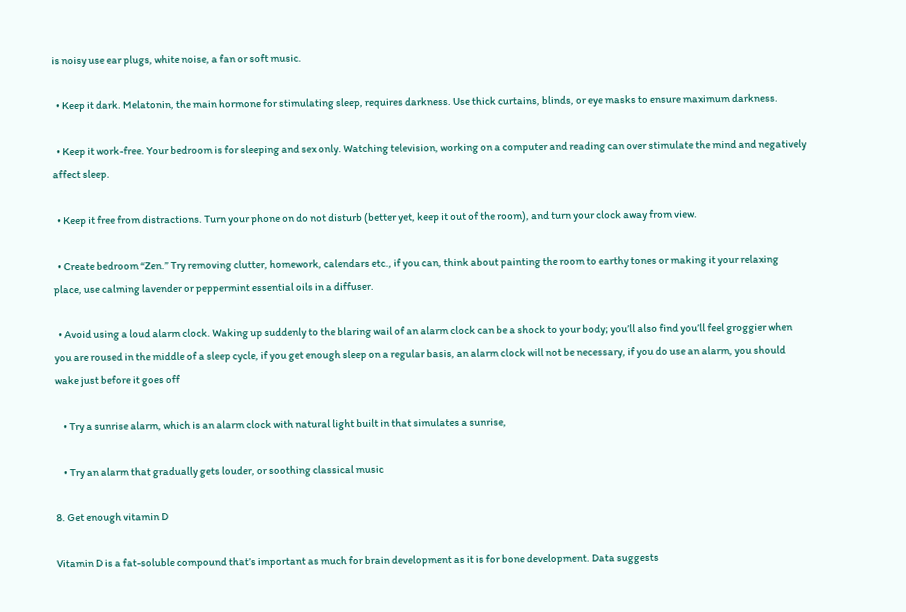is noisy use ear plugs, white noise, a fan or soft music.

  • Keep it dark. Melatonin, the main hormone for stimulating sleep, requires darkness. Use thick curtains, blinds, or eye masks to ensure maximum darkness.

  • Keep it work-free. Your bedroom is for sleeping and sex only. Watching television, working on a computer and reading can over stimulate the mind and negatively affect sleep.

  • Keep it free from distractions. Turn your phone on do not disturb (better yet, keep it out of the room), and turn your clock away from view.

  • Create bedroom “Zen.” Try removing clutter, homework, calendars etc., if you can, think about painting the room to earthy tones or making it your relaxing place, use calming lavender or peppermint essential oils in a diffuser.

  • Avoid using a loud alarm clock. Waking up suddenly to the blaring wail of an alarm clock can be a shock to your body; you’ll also find you’ll feel groggier when you are roused in the middle of a sleep cycle, if you get enough sleep on a regular basis, an alarm clock will not be necessary, if you do use an alarm, you should wake just before it goes off

    • Try a sunrise alarm, which is an alarm clock with natural light built in that simulates a sunrise,

    • Try an alarm that gradually gets louder, or soothing classical music

8. Get enough vitamin D

Vitamin D is a fat-soluble compound that’s important as much for brain development as it is for bone development. Data suggests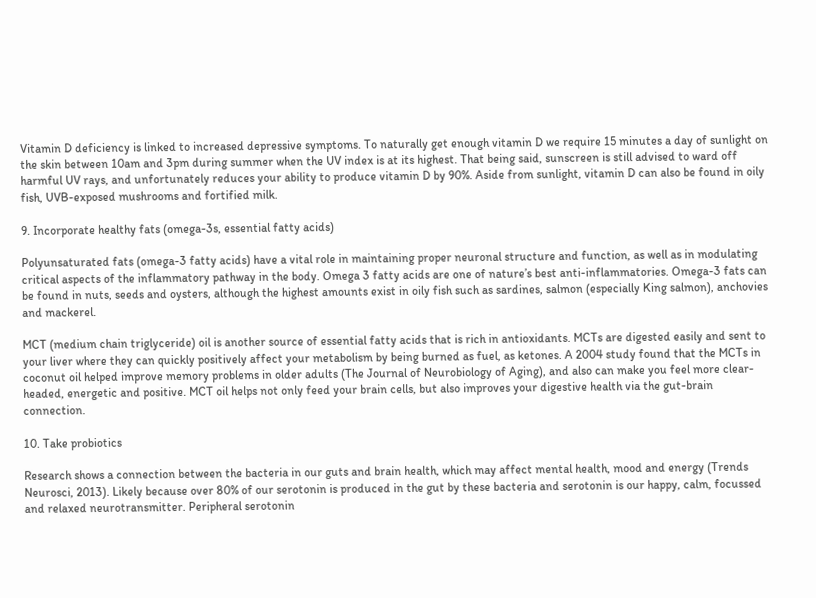Vitamin D deficiency is linked to increased depressive symptoms. To naturally get enough vitamin D we require 15 minutes a day of sunlight on the skin between 10am and 3pm during summer when the UV index is at its highest. That being said, sunscreen is still advised to ward off harmful UV rays, and unfortunately reduces your ability to produce vitamin D by 90%. Aside from sunlight, vitamin D can also be found in oily fish, UVB-exposed mushrooms and fortified milk.

9. Incorporate healthy fats (omega-3s, essential fatty acids)

Polyunsaturated fats (omega-3 fatty acids) have a vital role in maintaining proper neuronal structure and function, as well as in modulating critical aspects of the inflammatory pathway in the body. Omega 3 fatty acids are one of nature’s best anti-inflammatories. Omega-3 fats can be found in nuts, seeds and oysters, although the highest amounts exist in oily fish such as sardines, salmon (especially King salmon), anchovies and mackerel.

MCT (medium chain triglyceride) oil is another source of essential fatty acids that is rich in antioxidants. MCTs are digested easily and sent to your liver where they can quickly positively affect your metabolism by being burned as fuel, as ketones. A 2004 study found that the MCTs in coconut oil helped improve memory problems in older adults (The Journal of Neurobiology of Aging), and also can make you feel more clear-headed, energetic and positive. MCT oil helps not only feed your brain cells, but also improves your digestive health via the gut-brain connection.

10. Take probiotics

Research shows a connection between the bacteria in our guts and brain health, which may affect mental health, mood and energy (Trends Neurosci, 2013). Likely because over 80% of our serotonin is produced in the gut by these bacteria and serotonin is our happy, calm, focussed and relaxed neurotransmitter. Peripheral serotonin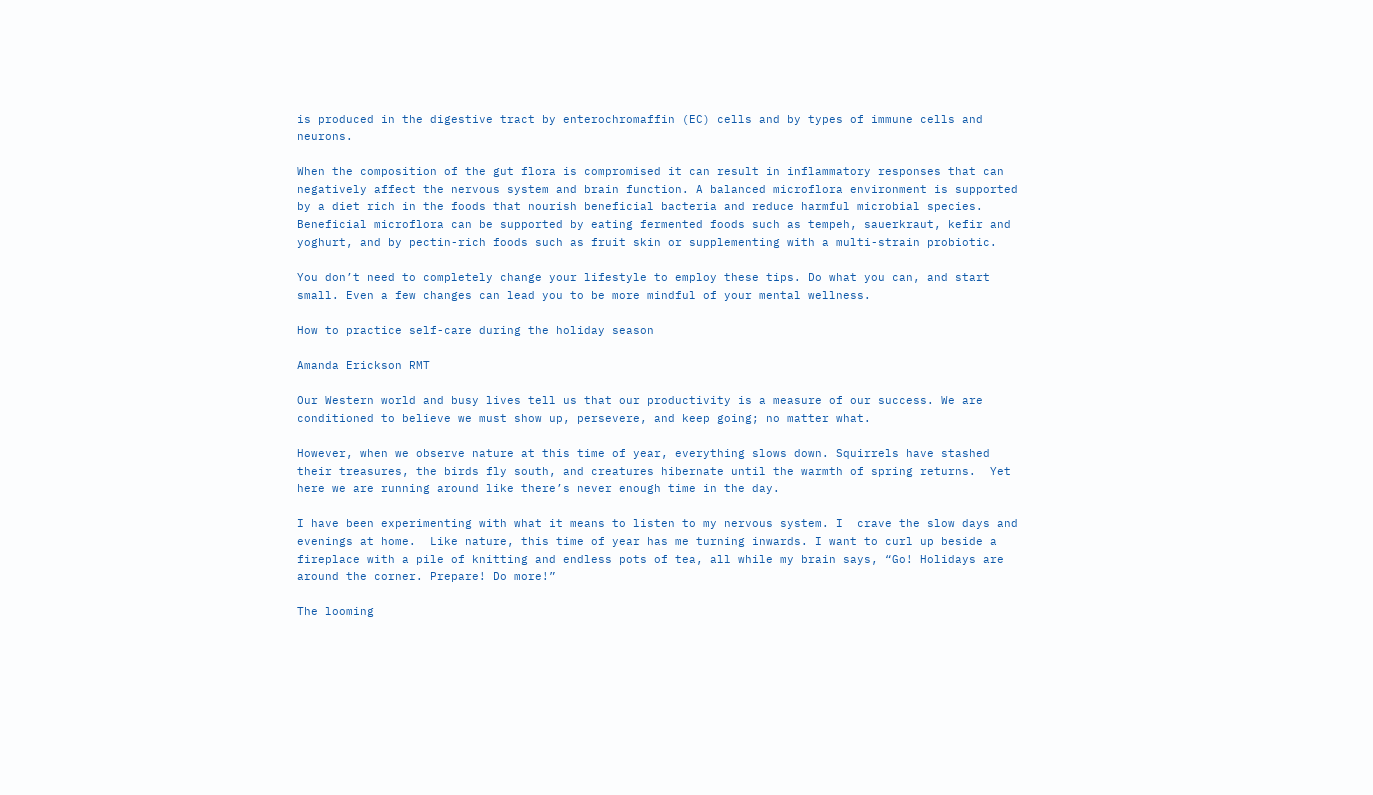is produced in the digestive tract by enterochromaffin (EC) cells and by types of immune cells and neurons.

When the composition of the gut flora is compromised it can result in inflammatory responses that can negatively affect the nervous system and brain function. A balanced microflora environment is supported by a diet rich in the foods that nourish beneficial bacteria and reduce harmful microbial species. Beneficial microflora can be supported by eating fermented foods such as tempeh, sauerkraut, kefir and yoghurt, and by pectin-rich foods such as fruit skin or supplementing with a multi-strain probiotic.

You don’t need to completely change your lifestyle to employ these tips. Do what you can, and start small. Even a few changes can lead you to be more mindful of your mental wellness.

How to practice self-care during the holiday season

Amanda Erickson RMT

Our Western world and busy lives tell us that our productivity is a measure of our success. We are conditioned to believe we must show up, persevere, and keep going; no matter what.

However, when we observe nature at this time of year, everything slows down. Squirrels have stashed their treasures, the birds fly south, and creatures hibernate until the warmth of spring returns.  Yet here we are running around like there’s never enough time in the day.

I have been experimenting with what it means to listen to my nervous system. I  crave the slow days and evenings at home.  Like nature, this time of year has me turning inwards. I want to curl up beside a fireplace with a pile of knitting and endless pots of tea, all while my brain says, “Go! Holidays are around the corner. Prepare! Do more!”

The looming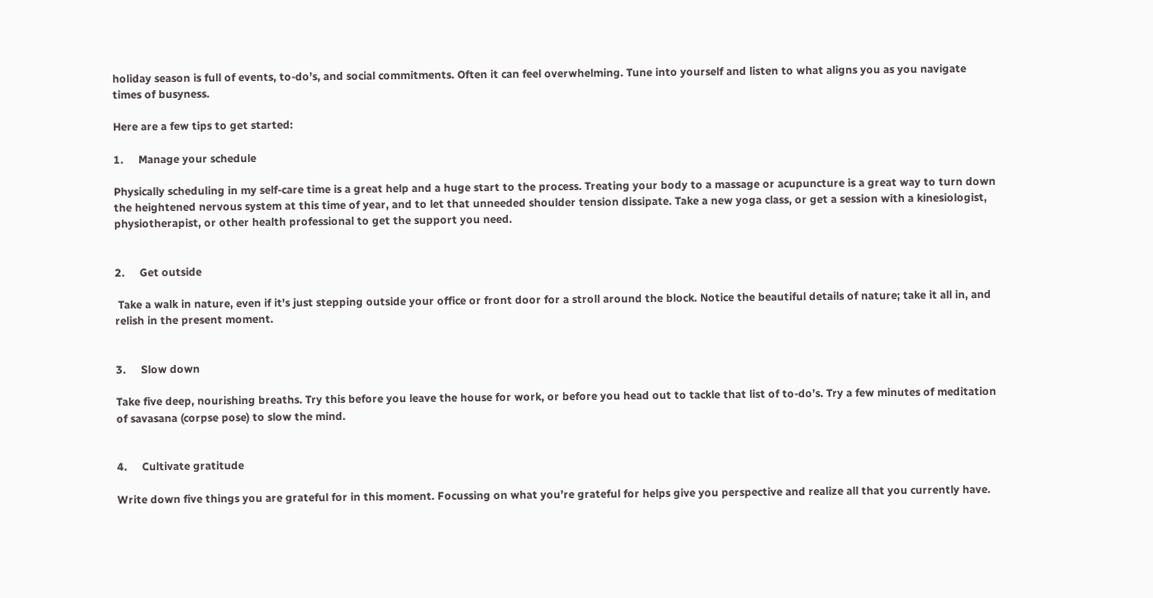holiday season is full of events, to-do’s, and social commitments. Often it can feel overwhelming. Tune into yourself and listen to what aligns you as you navigate times of busyness.

Here are a few tips to get started:

1.     Manage your schedule

Physically scheduling in my self-care time is a great help and a huge start to the process. Treating your body to a massage or acupuncture is a great way to turn down the heightened nervous system at this time of year, and to let that unneeded shoulder tension dissipate. Take a new yoga class, or get a session with a kinesiologist, physiotherapist, or other health professional to get the support you need.


2.     Get outside

 Take a walk in nature, even if it's just stepping outside your office or front door for a stroll around the block. Notice the beautiful details of nature; take it all in, and relish in the present moment.


3.     Slow down

Take five deep, nourishing breaths. Try this before you leave the house for work, or before you head out to tackle that list of to-do’s. Try a few minutes of meditation of savasana (corpse pose) to slow the mind.


4.     Cultivate gratitude

Write down five things you are grateful for in this moment. Focussing on what you’re grateful for helps give you perspective and realize all that you currently have.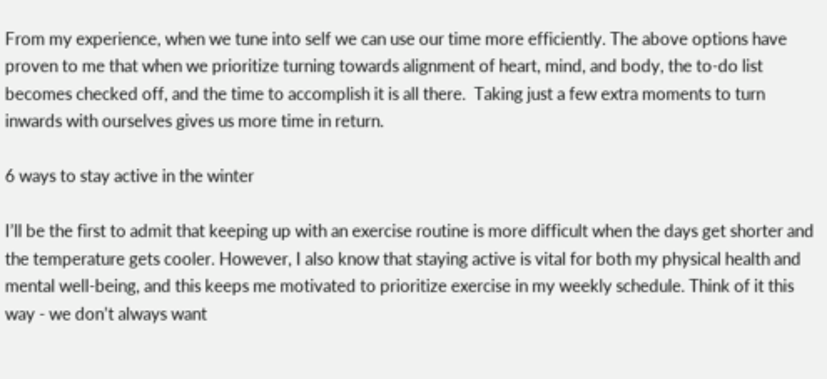From my experience, when we tune into self we can use our time more efficiently. The above options have proven to me that when we prioritize turning towards alignment of heart, mind, and body, the to-do list becomes checked off, and the time to accomplish it is all there.  Taking just a few extra moments to turn inwards with ourselves gives us more time in return.

6 ways to stay active in the winter

I’ll be the first to admit that keeping up with an exercise routine is more difficult when the days get shorter and the temperature gets cooler. However, I also know that staying active is vital for both my physical health and mental well-being, and this keeps me motivated to prioritize exercise in my weekly schedule. Think of it this way - we don’t always want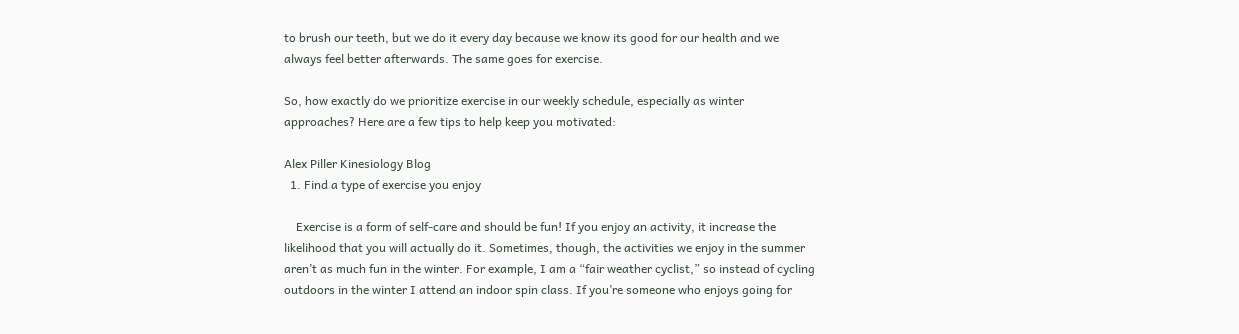to brush our teeth, but we do it every day because we know its good for our health and we always feel better afterwards. The same goes for exercise.

So, how exactly do we prioritize exercise in our weekly schedule, especially as winter approaches? Here are a few tips to help keep you motivated:

Alex Piller Kinesiology Blog
  1. Find a type of exercise you enjoy

    Exercise is a form of self-care and should be fun! If you enjoy an activity, it increase the likelihood that you will actually do it. Sometimes, though, the activities we enjoy in the summer aren’t as much fun in the winter. For example, I am a “fair weather cyclist,” so instead of cycling outdoors in the winter I attend an indoor spin class. If you’re someone who enjoys going for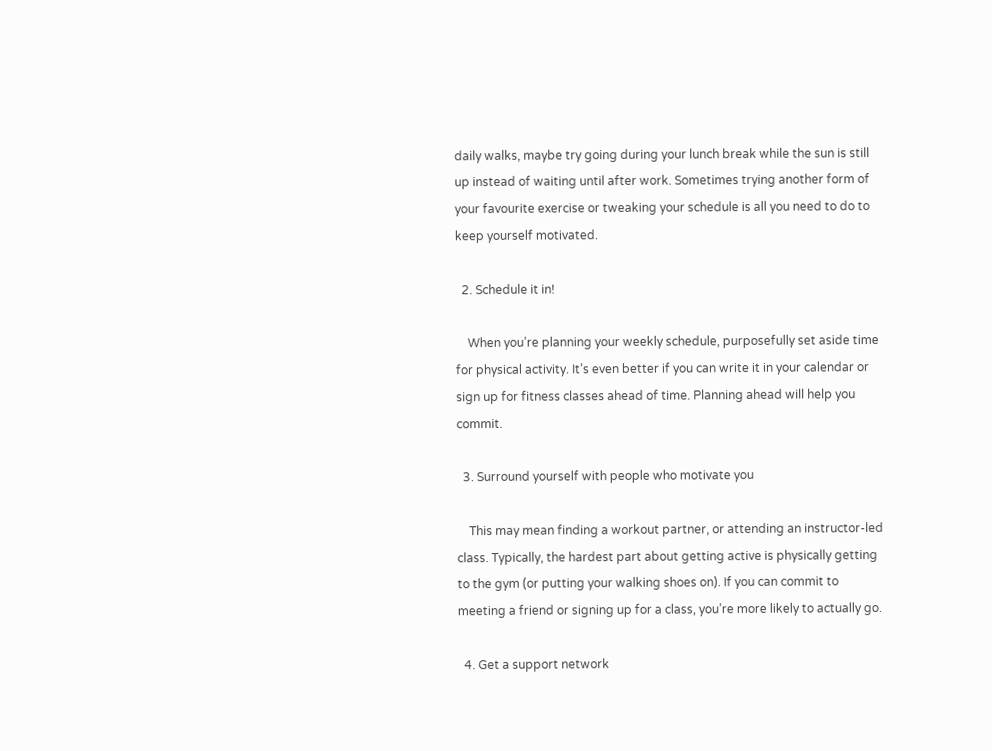daily walks, maybe try going during your lunch break while the sun is still up instead of waiting until after work. Sometimes trying another form of your favourite exercise or tweaking your schedule is all you need to do to keep yourself motivated.

  2. Schedule it in!

    When you’re planning your weekly schedule, purposefully set aside time for physical activity. It’s even better if you can write it in your calendar or sign up for fitness classes ahead of time. Planning ahead will help you commit.

  3. Surround yourself with people who motivate you

    This may mean finding a workout partner, or attending an instructor-led class. Typically, the hardest part about getting active is physically getting to the gym (or putting your walking shoes on). If you can commit to meeting a friend or signing up for a class, you’re more likely to actually go.

  4. Get a support network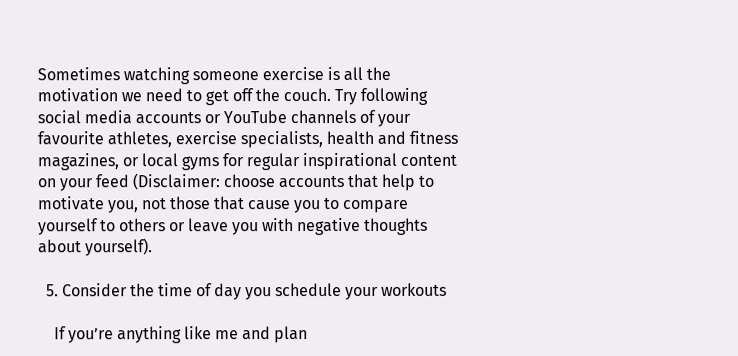Sometimes watching someone exercise is all the motivation we need to get off the couch. Try following social media accounts or YouTube channels of your favourite athletes, exercise specialists, health and fitness magazines, or local gyms for regular inspirational content on your feed (Disclaimer: choose accounts that help to motivate you, not those that cause you to compare yourself to others or leave you with negative thoughts about yourself).

  5. Consider the time of day you schedule your workouts

    If you’re anything like me and plan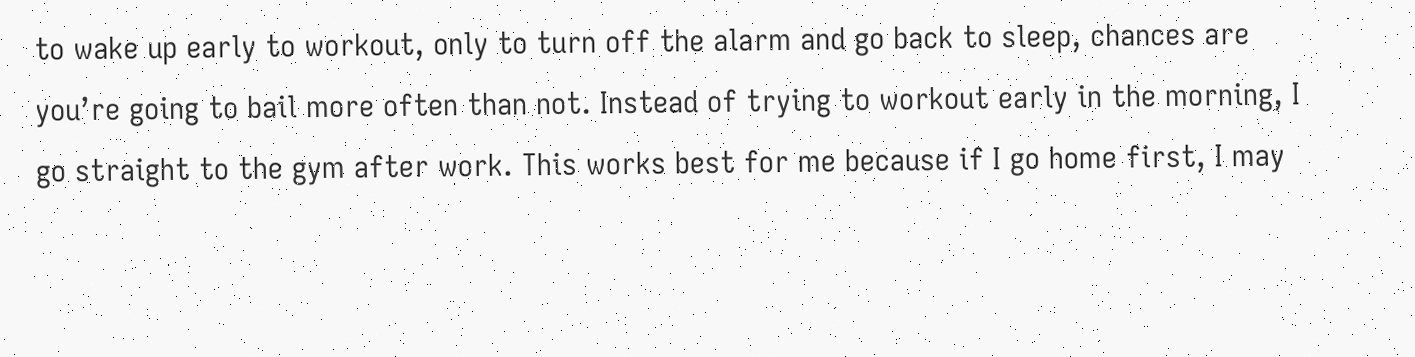to wake up early to workout, only to turn off the alarm and go back to sleep, chances are you’re going to bail more often than not. Instead of trying to workout early in the morning, I go straight to the gym after work. This works best for me because if I go home first, I may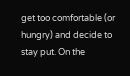get too comfortable (or hungry) and decide to stay put. On the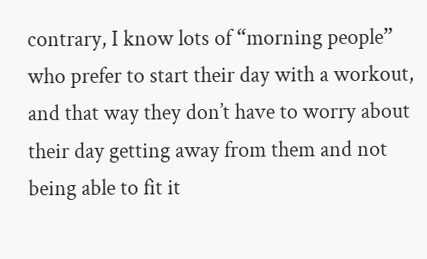contrary, I know lots of “morning people” who prefer to start their day with a workout, and that way they don’t have to worry about their day getting away from them and not being able to fit it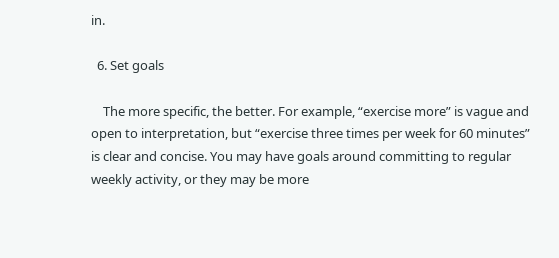in.

  6. Set goals

    The more specific, the better. For example, “exercise more” is vague and open to interpretation, but “exercise three times per week for 60 minutes” is clear and concise. You may have goals around committing to regular weekly activity, or they may be more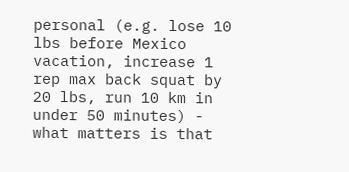personal (e.g. lose 10 lbs before Mexico vacation, increase 1 rep max back squat by 20 lbs, run 10 km in under 50 minutes) - what matters is that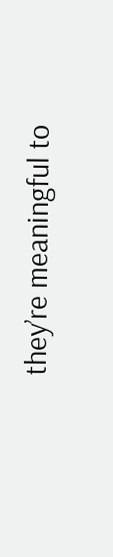they’re meaningful to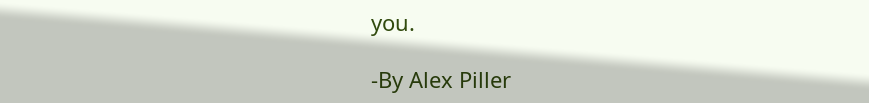you.

-By Alex Piller